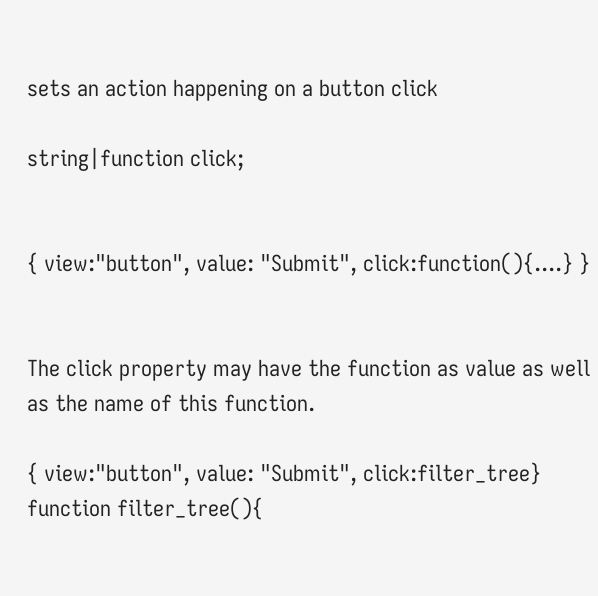sets an action happening on a button click

string|function click;


{ view:"button", value: "Submit", click:function(){....} }


The click property may have the function as value as well as the name of this function.

{ view:"button", value: "Submit", click:filter_tree}
function filter_tree(){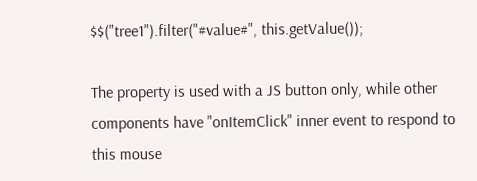$$("tree1").filter("#value#", this.getValue());

The property is used with a JS button only, while other components have "onItemClick" inner event to respond to this mouse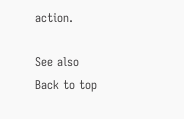action.

See also
Back to top